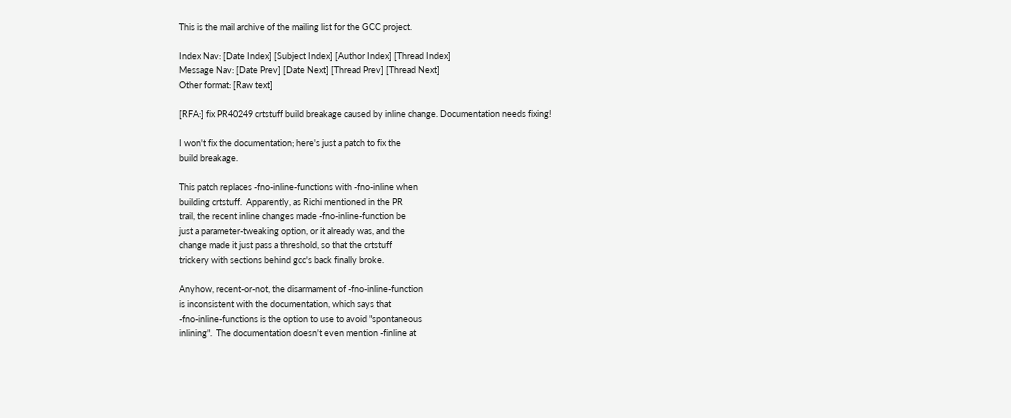This is the mail archive of the mailing list for the GCC project.

Index Nav: [Date Index] [Subject Index] [Author Index] [Thread Index]
Message Nav: [Date Prev] [Date Next] [Thread Prev] [Thread Next]
Other format: [Raw text]

[RFA:] fix PR40249 crtstuff build breakage caused by inline change. Documentation needs fixing!

I won't fix the documentation; here's just a patch to fix the
build breakage.

This patch replaces -fno-inline-functions with -fno-inline when
building crtstuff.  Apparently, as Richi mentioned in the PR
trail, the recent inline changes made -fno-inline-function be
just a parameter-tweaking option, or it already was, and the
change made it just pass a threshold, so that the crtstuff
trickery with sections behind gcc's back finally broke.

Anyhow, recent-or-not, the disarmament of -fno-inline-function
is inconsistent with the documentation, which says that
-fno-inline-functions is the option to use to avoid "spontaneous
inlining".  The documentation doesn't even mention -finline at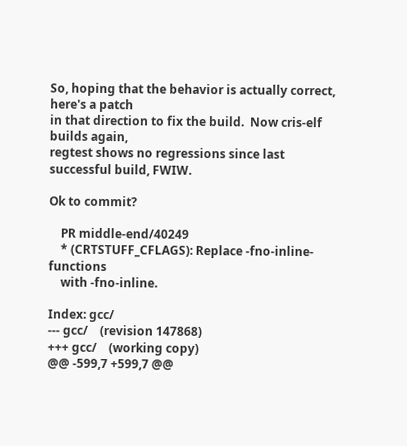So, hoping that the behavior is actually correct, here's a patch
in that direction to fix the build.  Now cris-elf builds again,
regtest shows no regressions since last successful build, FWIW.

Ok to commit?

    PR middle-end/40249
    * (CRTSTUFF_CFLAGS): Replace -fno-inline-functions
    with -fno-inline.

Index: gcc/
--- gcc/    (revision 147868)
+++ gcc/    (working copy)
@@ -599,7 +599,7 @@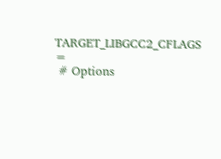TARGET_LIBGCC2_CFLAGS =
 # Options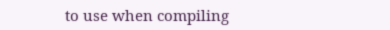to use when compiling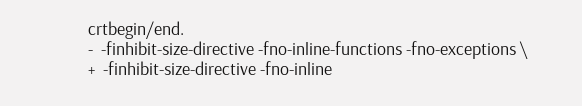crtbegin/end.
-  -finhibit-size-directive -fno-inline-functions -fno-exceptions \
+  -finhibit-size-directive -fno-inline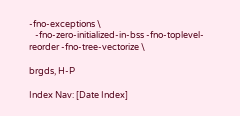-fno-exceptions \
   -fno-zero-initialized-in-bss -fno-toplevel-reorder -fno-tree-vectorize \

brgds, H-P

Index Nav: [Date Index]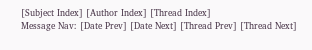[Subject Index] [Author Index] [Thread Index]
Message Nav: [Date Prev] [Date Next] [Thread Prev] [Thread Next]